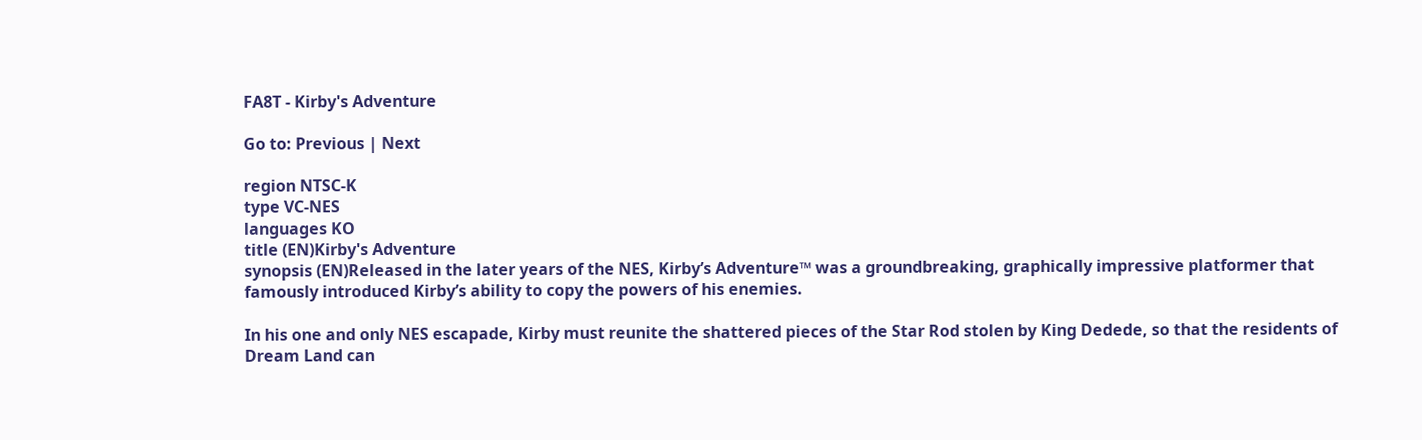FA8T - Kirby's Adventure

Go to: Previous | Next

region NTSC-K
type VC-NES
languages KO
title (EN)Kirby's Adventure
synopsis (EN)Released in the later years of the NES, Kirby’s Adventure™ was a groundbreaking, graphically impressive platformer that famously introduced Kirby’s ability to copy the powers of his enemies.

In his one and only NES escapade, Kirby must reunite the shattered pieces of the Star Rod stolen by King Dedede, so that the residents of Dream Land can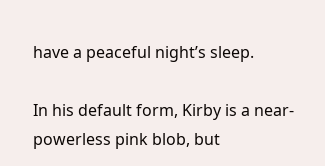have a peaceful night’s sleep.

In his default form, Kirby is a near-powerless pink blob, but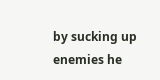by sucking up enemies he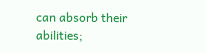can absorb their abilities;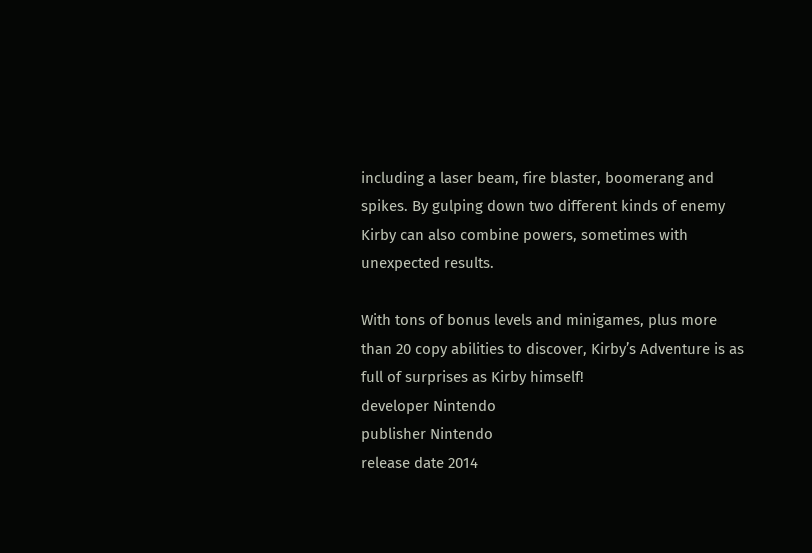including a laser beam, fire blaster, boomerang and spikes. By gulping down two different kinds of enemy Kirby can also combine powers, sometimes with unexpected results.

With tons of bonus levels and minigames, plus more than 20 copy abilities to discover, Kirby’s Adventure is as full of surprises as Kirby himself!
developer Nintendo
publisher Nintendo
release date 2014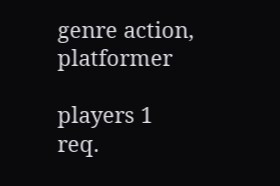genre action, platformer

players 1
req.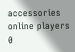accessories
online players 0